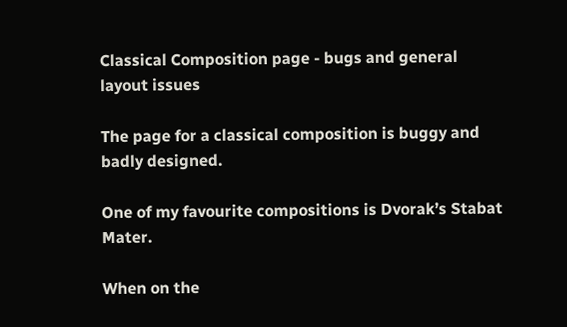Classical Composition page - bugs and general layout issues

The page for a classical composition is buggy and badly designed.

One of my favourite compositions is Dvorak’s Stabat Mater.

When on the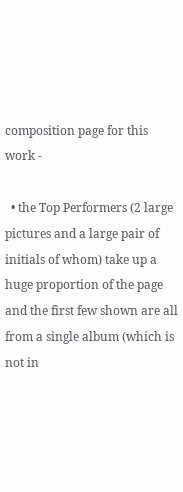composition page for this work -

  • the Top Performers (2 large pictures and a large pair of initials of whom) take up a huge proportion of the page and the first few shown are all from a single album (which is not in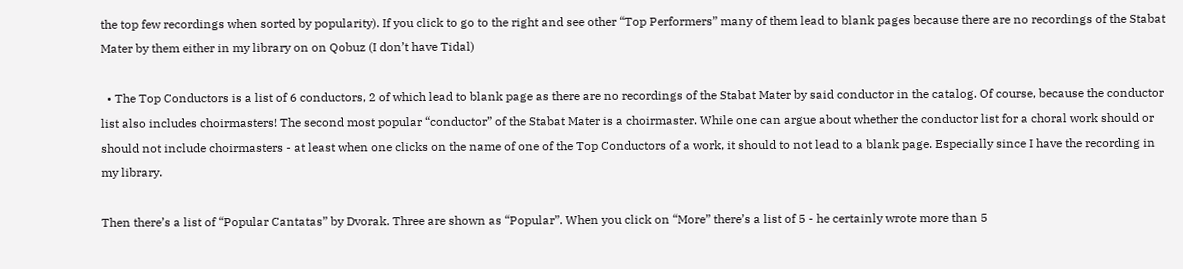the top few recordings when sorted by popularity). If you click to go to the right and see other “Top Performers” many of them lead to blank pages because there are no recordings of the Stabat Mater by them either in my library on on Qobuz (I don’t have Tidal)

  • The Top Conductors is a list of 6 conductors, 2 of which lead to blank page as there are no recordings of the Stabat Mater by said conductor in the catalog. Of course, because the conductor list also includes choirmasters! The second most popular “conductor” of the Stabat Mater is a choirmaster. While one can argue about whether the conductor list for a choral work should or should not include choirmasters - at least when one clicks on the name of one of the Top Conductors of a work, it should to not lead to a blank page. Especially since I have the recording in my library.

Then there’s a list of “Popular Cantatas” by Dvorak. Three are shown as “Popular”. When you click on “More” there’s a list of 5 - he certainly wrote more than 5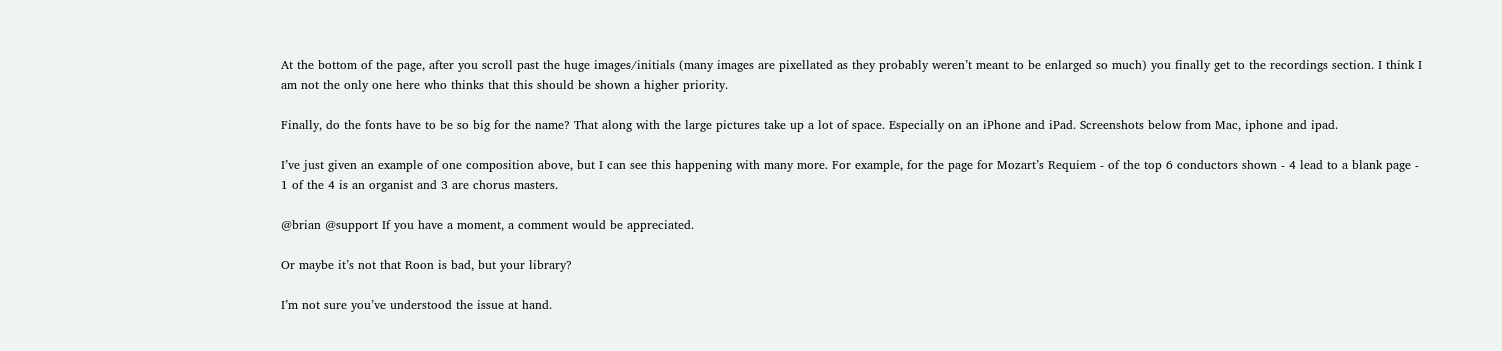At the bottom of the page, after you scroll past the huge images/initials (many images are pixellated as they probably weren’t meant to be enlarged so much) you finally get to the recordings section. I think I am not the only one here who thinks that this should be shown a higher priority.

Finally, do the fonts have to be so big for the name? That along with the large pictures take up a lot of space. Especially on an iPhone and iPad. Screenshots below from Mac, iphone and ipad.

I’ve just given an example of one composition above, but I can see this happening with many more. For example, for the page for Mozart’s Requiem - of the top 6 conductors shown - 4 lead to a blank page - 1 of the 4 is an organist and 3 are chorus masters.

@brian @support If you have a moment, a comment would be appreciated.

Or maybe it’s not that Roon is bad, but your library?

I’m not sure you’ve understood the issue at hand.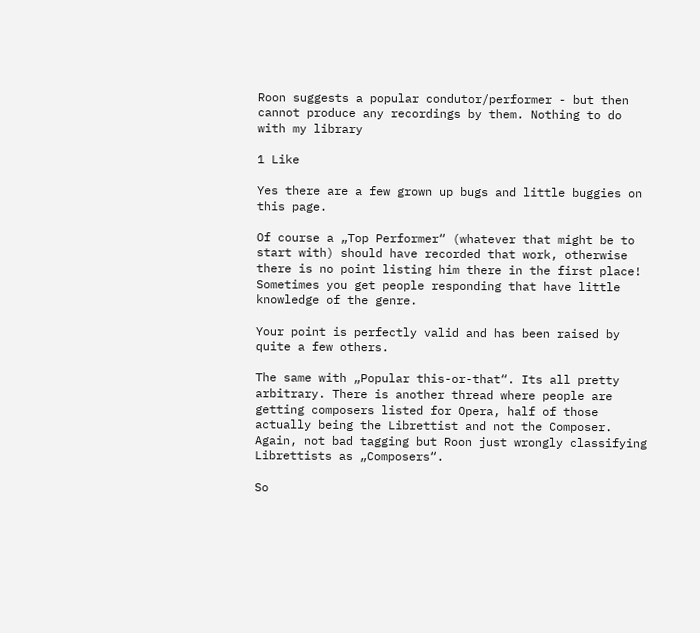Roon suggests a popular condutor/performer - but then cannot produce any recordings by them. Nothing to do with my library

1 Like

Yes there are a few grown up bugs and little buggies on this page.

Of course a „Top Performer“ (whatever that might be to start with) should have recorded that work, otherwise there is no point listing him there in the first place! Sometimes you get people responding that have little knowledge of the genre.

Your point is perfectly valid and has been raised by quite a few others.

The same with „Popular this-or-that“. Its all pretty arbitrary. There is another thread where people are getting composers listed for Opera, half of those actually being the Librettist and not the Composer. Again, not bad tagging but Roon just wrongly classifying Librettists as „Composers“.

So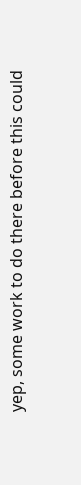yep, some work to do there before this could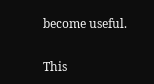become useful.


This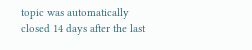topic was automatically closed 14 days after the last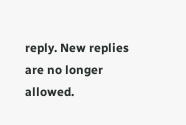reply. New replies are no longer allowed.